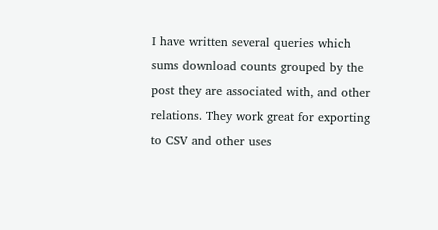I have written several queries which sums download counts grouped by the post they are associated with, and other relations. They work great for exporting to CSV and other uses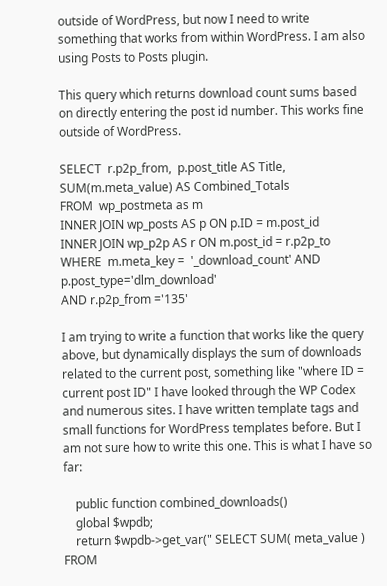outside of WordPress, but now I need to write something that works from within WordPress. I am also using Posts to Posts plugin.

This query which returns download count sums based on directly entering the post id number. This works fine outside of WordPress.

SELECT  r.p2p_from,  p.post_title AS Title,  SUM(m.meta_value) AS Combined_Totals
FROM  wp_postmeta as m
INNER JOIN wp_posts AS p ON p.ID = m.post_id
INNER JOIN wp_p2p AS r ON m.post_id = r.p2p_to
WHERE  m.meta_key =  '_download_count' AND p.post_type='dlm_download'
AND r.p2p_from ='135'

I am trying to write a function that works like the query above, but dynamically displays the sum of downloads related to the current post, something like "where ID = current post ID" I have looked through the WP Codex and numerous sites. I have written template tags and small functions for WordPress templates before. But I am not sure how to write this one. This is what I have so far:

    public function combined_downloads()
    global $wpdb;
    return $wpdb->get_var(" SELECT SUM( meta_value ) FROM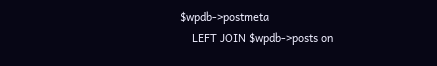$wpdb->postmeta
    LEFT JOIN $wpdb->posts on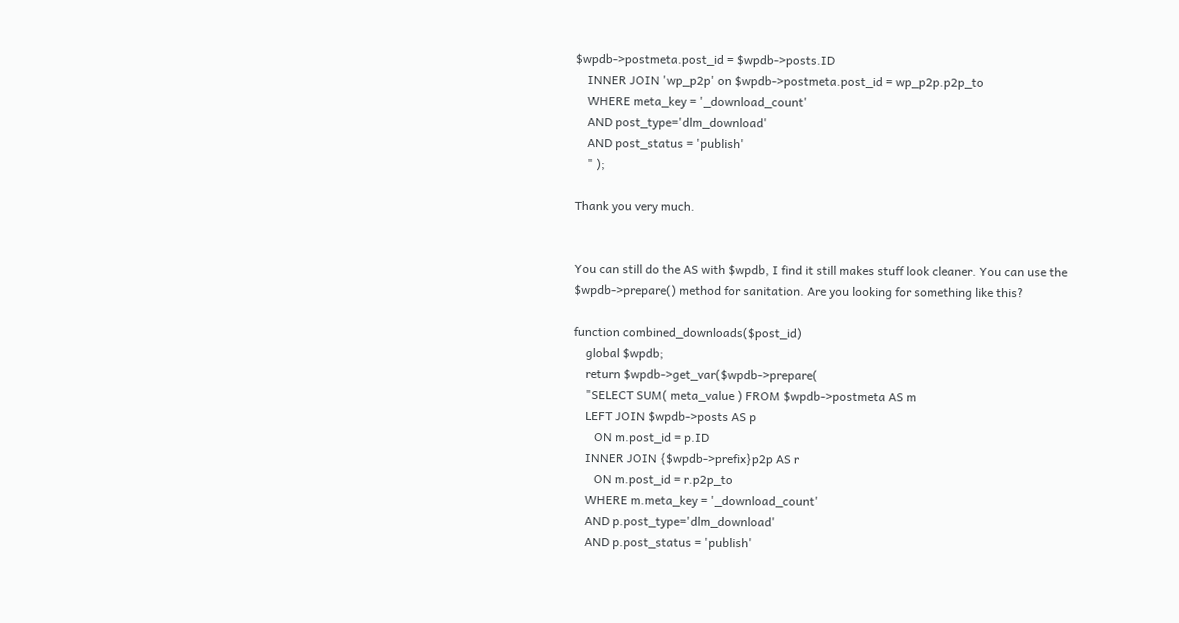$wpdb->postmeta.post_id = $wpdb->posts.ID
    INNER JOIN 'wp_p2p' on $wpdb->postmeta.post_id = wp_p2p.p2p_to
    WHERE meta_key = '_download_count'
    AND post_type='dlm_download'
    AND post_status = 'publish'
    " );

Thank you very much.


You can still do the AS with $wpdb, I find it still makes stuff look cleaner. You can use the $wpdb->prepare() method for sanitation. Are you looking for something like this?

function combined_downloads($post_id)
    global $wpdb;
    return $wpdb->get_var($wpdb->prepare(
    "SELECT SUM( meta_value ) FROM $wpdb->postmeta AS m
    LEFT JOIN $wpdb->posts AS p
       ON m.post_id = p.ID
    INNER JOIN {$wpdb->prefix}p2p AS r
       ON m.post_id = r.p2p_to
    WHERE m.meta_key = '_download_count'
    AND p.post_type='dlm_download'
    AND p.post_status = 'publish'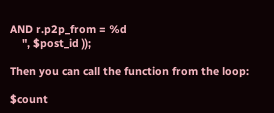AND r.p2p_from = %d
    ", $post_id ));

Then you can call the function from the loop:

$count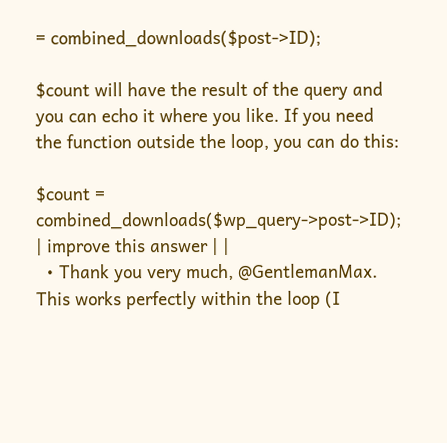= combined_downloads($post->ID);

$count will have the result of the query and you can echo it where you like. If you need the function outside the loop, you can do this:

$count = combined_downloads($wp_query->post->ID);
| improve this answer | |
  • Thank you very much, @GentlemanMax. This works perfectly within the loop (I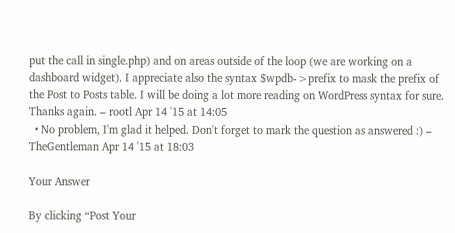put the call in single.php) and on areas outside of the loop (we are working on a dashboard widget). I appreciate also the syntax $wpdb->prefix to mask the prefix of the Post to Posts table. I will be doing a lot more reading on WordPress syntax for sure. Thanks again. – rootl Apr 14 '15 at 14:05
  • No problem, I'm glad it helped. Don't forget to mark the question as answered :) – TheGentleman Apr 14 '15 at 18:03

Your Answer

By clicking “Post Your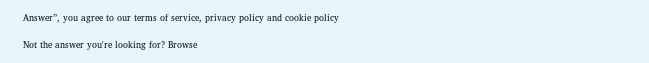Answer”, you agree to our terms of service, privacy policy and cookie policy

Not the answer you're looking for? Browse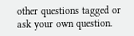other questions tagged or ask your own question.